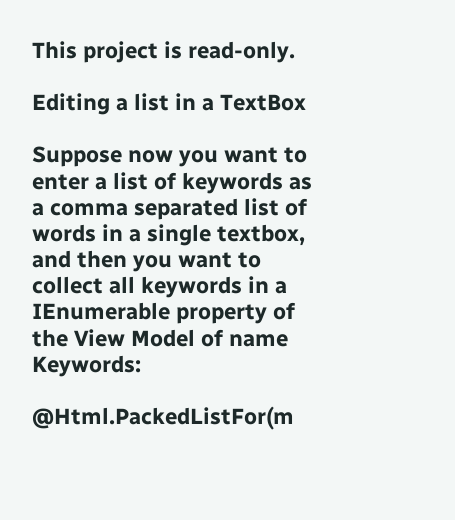This project is read-only.

Editing a list in a TextBox

Suppose now you want to enter a list of keywords as a comma separated list of words in a single textbox, and then you want to collect all keywords in a IEnumerable property of the View Model of name Keywords:

@Html.PackedListFor(m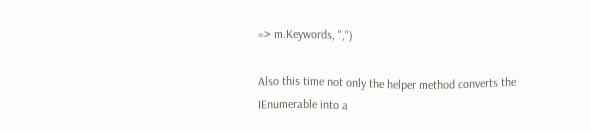=> m.Keywords, ",")

Also this time not only the helper method converts the IEnumerable into a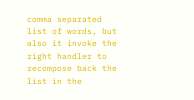comma separated list of words, but also it invoke the right handler to recompose back the list in the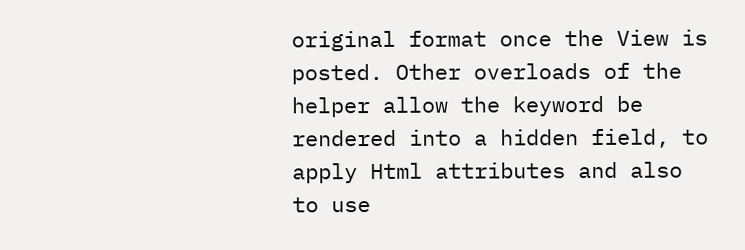original format once the View is posted. Other overloads of the helper allow the keyword be rendered into a hidden field, to apply Html attributes and also to use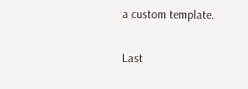a custom template.

Last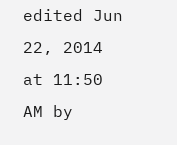edited Jun 22, 2014 at 11:50 AM by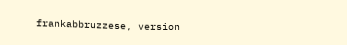frankabbruzzese, version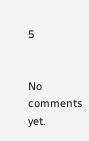5


No comments yet.